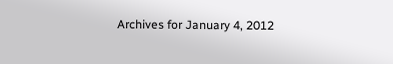Archives for January 4, 2012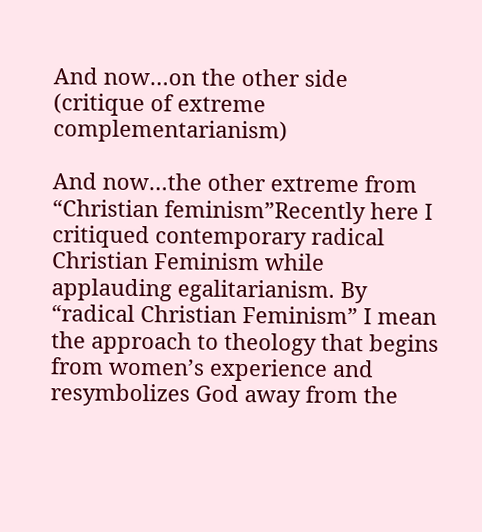And now…on the other side (critique of extreme complementarianism)

And now…the other extreme from “Christian feminism”Recently here I critiqued contemporary radical Christian Feminism while applauding egalitarianism. By “radical Christian Feminism” I mean the approach to theology that begins from women’s experience and resymbolizes God away from the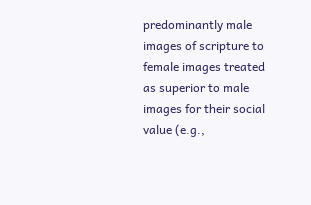predominantly male images of scripture to  female images treated as superior to male images for their social value (e.g.,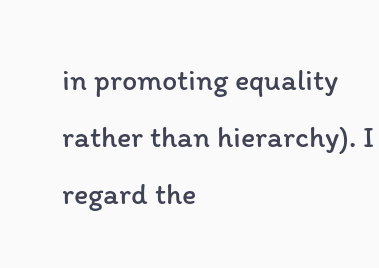in promoting equality rather than hierarchy). I regard the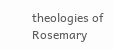theologies of Rosemary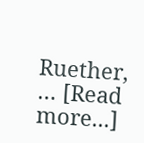Ruether, … [Read more...]